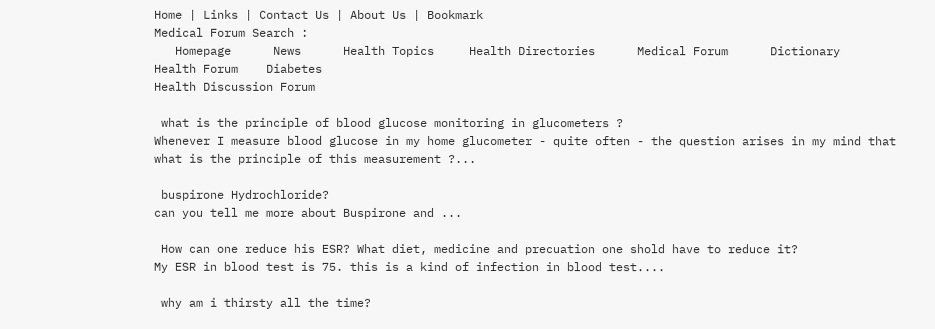Home | Links | Contact Us | About Us | Bookmark
Medical Forum Search :
   Homepage      News      Health Topics     Health Directories      Medical Forum      Dictionary
Health Forum    Diabetes
Health Discussion Forum

 what is the principle of blood glucose monitoring in glucometers ?
Whenever I measure blood glucose in my home glucometer - quite often - the question arises in my mind that what is the principle of this measurement ?...

 buspirone Hydrochloride?
can you tell me more about Buspirone and ...

 How can one reduce his ESR? What diet, medicine and precuation one shold have to reduce it?
My ESR in blood test is 75. this is a kind of infection in blood test....

 why am i thirsty all the time?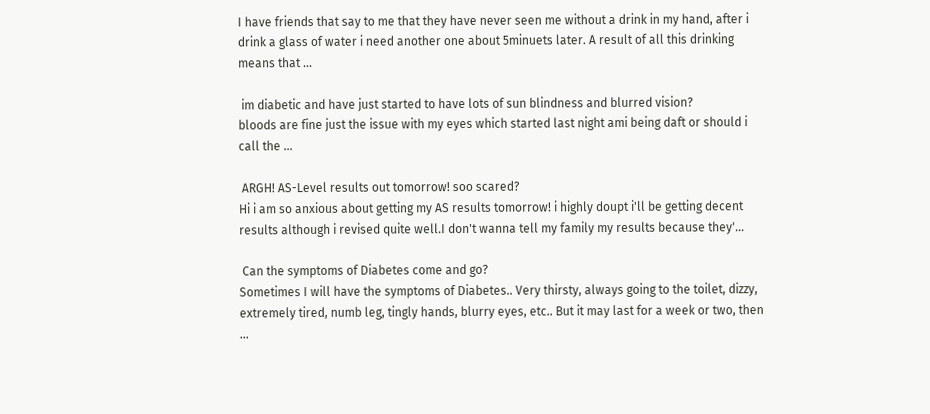I have friends that say to me that they have never seen me without a drink in my hand, after i drink a glass of water i need another one about 5minuets later. A result of all this drinking means that ...

 im diabetic and have just started to have lots of sun blindness and blurred vision?
bloods are fine just the issue with my eyes which started last night ami being daft or should i call the ...

 ARGH! AS-Level results out tomorrow! soo scared?
Hi i am so anxious about getting my AS results tomorrow! i highly doupt i'll be getting decent results although i revised quite well.I don't wanna tell my family my results because they'...

 Can the symptoms of Diabetes come and go?
Sometimes I will have the symptoms of Diabetes.. Very thirsty, always going to the toilet, dizzy, extremely tired, numb leg, tingly hands, blurry eyes, etc.. But it may last for a week or two, then ...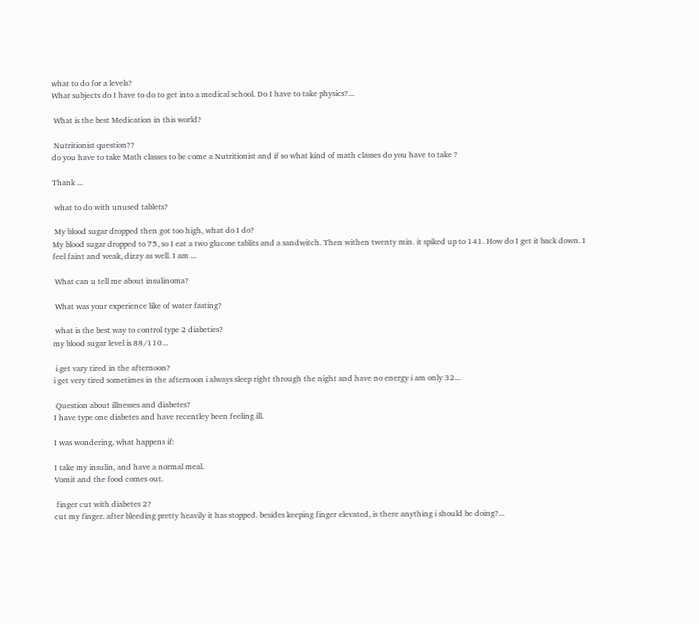what to do for a levels?
What subjects do I have to do to get into a medical school. Do I have to take physics?...

 What is the best Medication in this world?

 Nutritionist question??
do you have to take Math classes to be come a Nutritionist and if so what kind of math classes do you have to take ?

Thank ...

 what to do with unused tablets?

 My blood sugar dropped then got too high, what do I do?
My blood sugar dropped to 75, so I eat a two glucose tablits and a sandwitch. Then withen twenty min. it spiked up to 141. How do I get it back down. I feel faint and weak, dizzy as well. I am ...

 What can u tell me about insulinoma?

 What was your experience like of water fasting?

 what is the best way to control type 2 diabeties?
my blood sugar level is 88/110...

 i get vary tired in the afternoon?
i get very tired sometimes in the afternoon i always sleep right through the night and have no energy i am only 32...

 Question about illnesses and diabetes?
I have type one diabetes and have recentley been feeling ill.

I was wondering, what happens if:

I take my insulin, and have a normal meal.
Vomit and the food comes out.

 finger cut with diabetes 2?
cut my finger. after bleeding pretty heavily it has stopped. besides keeping finger elevated, is there anything i should be doing?...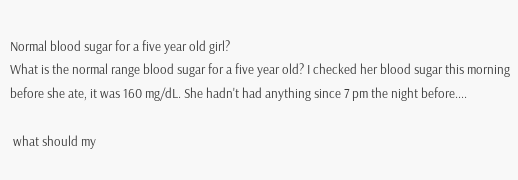Normal blood sugar for a five year old girl?
What is the normal range blood sugar for a five year old? I checked her blood sugar this morning before she ate, it was 160 mg/dL. She hadn't had anything since 7 pm the night before....

 what should my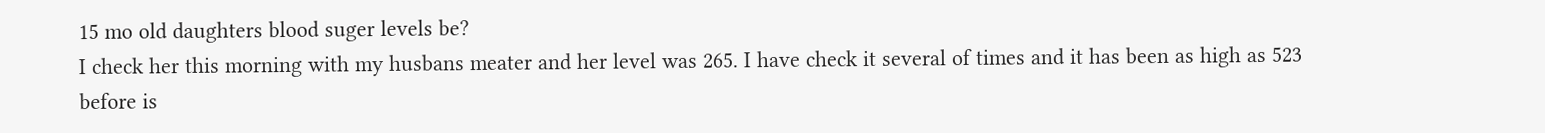15 mo old daughters blood suger levels be?
I check her this morning with my husbans meater and her level was 265. I have check it several of times and it has been as high as 523 before is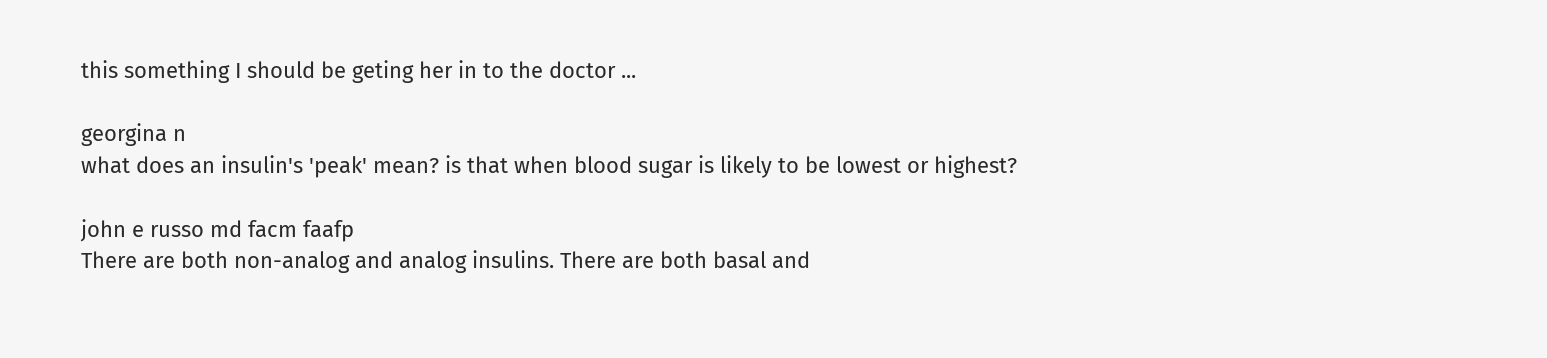this something I should be geting her in to the doctor ...

georgina n
what does an insulin's 'peak' mean? is that when blood sugar is likely to be lowest or highest?

john e russo md facm faafp
There are both non-analog and analog insulins. There are both basal and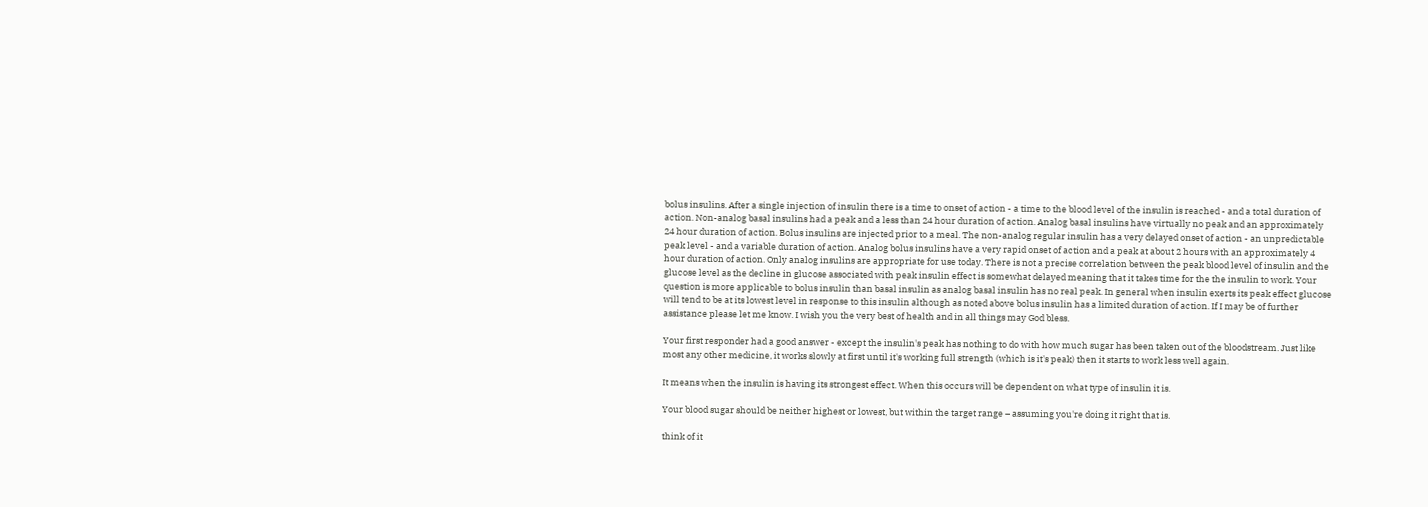bolus insulins. After a single injection of insulin there is a time to onset of action - a time to the blood level of the insulin is reached - and a total duration of action. Non-analog basal insulins had a peak and a less than 24 hour duration of action. Analog basal insulins have virtually no peak and an approximately 24 hour duration of action. Bolus insulins are injected prior to a meal. The non-analog regular insulin has a very delayed onset of action - an unpredictable peak level - and a variable duration of action. Analog bolus insulins have a very rapid onset of action and a peak at about 2 hours with an approximately 4 hour duration of action. Only analog insulins are appropriate for use today. There is not a precise correlation between the peak blood level of insulin and the glucose level as the decline in glucose associated with peak insulin effect is somewhat delayed meaning that it takes time for the the insulin to work. Your question is more applicable to bolus insulin than basal insulin as analog basal insulin has no real peak. In general when insulin exerts its peak effect glucose will tend to be at its lowest level in response to this insulin although as noted above bolus insulin has a limited duration of action. If I may be of further assistance please let me know. I wish you the very best of health and in all things may God bless.

Your first responder had a good answer - except the insulin's peak has nothing to do with how much sugar has been taken out of the bloodstream. Just like most any other medicine, it works slowly at first until it's working full strength (which is it's peak) then it starts to work less well again.

It means when the insulin is having its strongest effect. When this occurs will be dependent on what type of insulin it is.

Your blood sugar should be neither highest or lowest, but within the target range – assuming you're doing it right that is.

think of it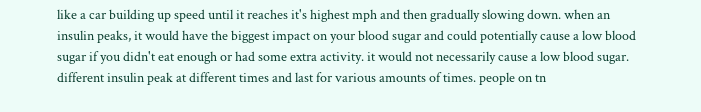like a car building up speed until it reaches it's highest mph and then gradually slowing down. when an insulin peaks, it would have the biggest impact on your blood sugar and could potentially cause a low blood sugar if you didn't eat enough or had some extra activity. it would not necessarily cause a low blood sugar. different insulin peak at different times and last for various amounts of times. people on tn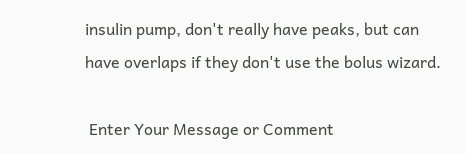insulin pump, don't really have peaks, but can have overlaps if they don't use the bolus wizard.

 Enter Your Message or Comment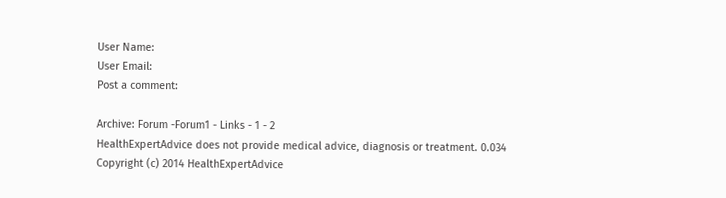User Name:
User Email:
Post a comment:

Archive: Forum -Forum1 - Links - 1 - 2
HealthExpertAdvice does not provide medical advice, diagnosis or treatment. 0.034
Copyright (c) 2014 HealthExpertAdvice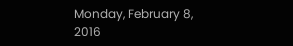Monday, February 8, 2016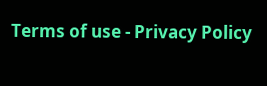Terms of use - Privacy Policy